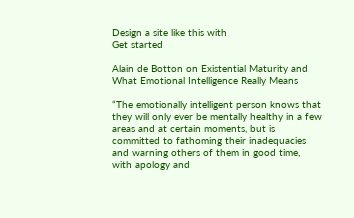Design a site like this with
Get started

Alain de Botton on Existential Maturity and What Emotional Intelligence Really Means

“The emotionally intelligent person knows that they will only ever be mentally healthy in a few areas and at certain moments, but is committed to fathoming their inadequacies and warning others of them in good time, with apology and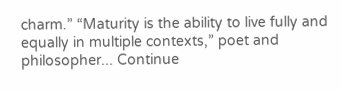charm.” “Maturity is the ability to live fully and equally in multiple contexts,” poet and philosopher... Continue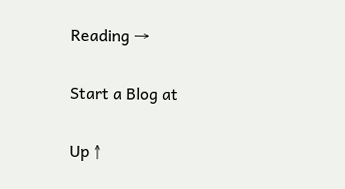Reading →

Start a Blog at

Up ↑